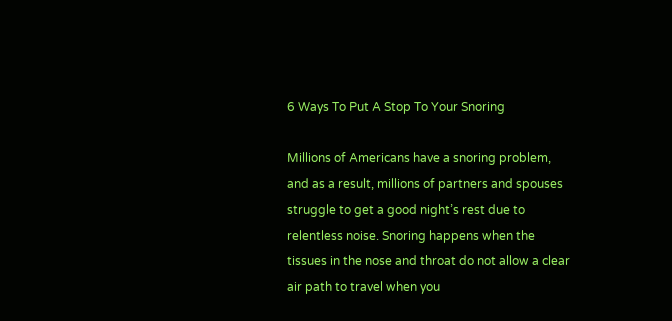6 Ways To Put A Stop To Your Snoring

Millions of Americans have a snoring problem, and as a result, millions of partners and spouses struggle to get a good night’s rest due to relentless noise. Snoring happens when the tissues in the nose and throat do not allow a clear air path to travel when you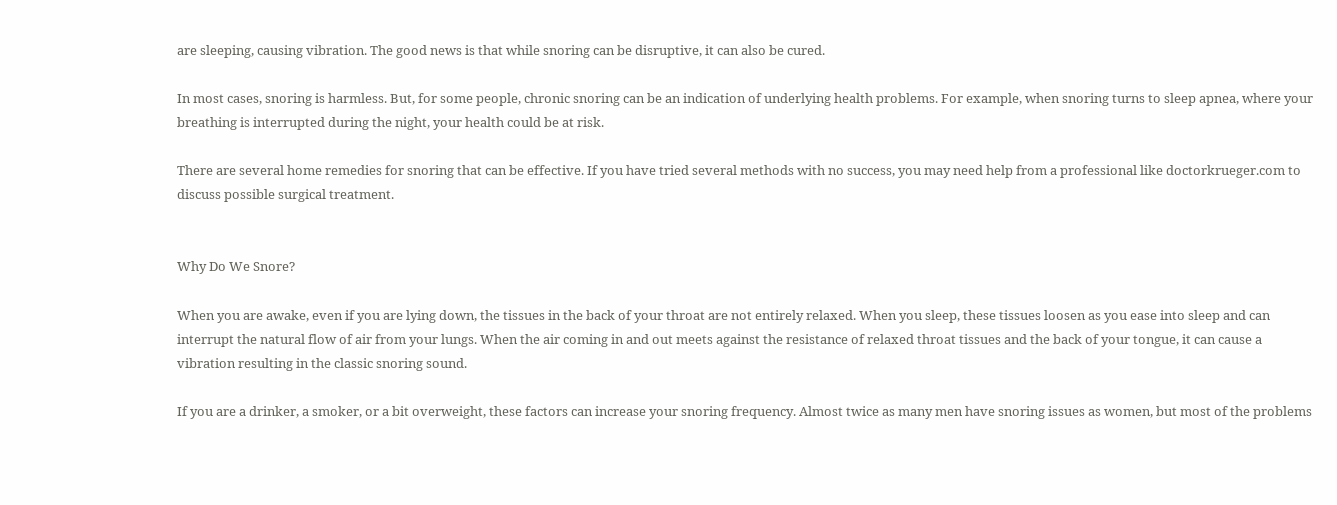are sleeping, causing vibration. The good news is that while snoring can be disruptive, it can also be cured.

In most cases, snoring is harmless. But, for some people, chronic snoring can be an indication of underlying health problems. For example, when snoring turns to sleep apnea, where your breathing is interrupted during the night, your health could be at risk.

There are several home remedies for snoring that can be effective. If you have tried several methods with no success, you may need help from a professional like doctorkrueger.com to discuss possible surgical treatment.


Why Do We Snore?

When you are awake, even if you are lying down, the tissues in the back of your throat are not entirely relaxed. When you sleep, these tissues loosen as you ease into sleep and can interrupt the natural flow of air from your lungs. When the air coming in and out meets against the resistance of relaxed throat tissues and the back of your tongue, it can cause a vibration resulting in the classic snoring sound.

If you are a drinker, a smoker, or a bit overweight, these factors can increase your snoring frequency. Almost twice as many men have snoring issues as women, but most of the problems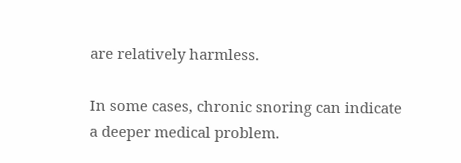are relatively harmless.

In some cases, chronic snoring can indicate a deeper medical problem.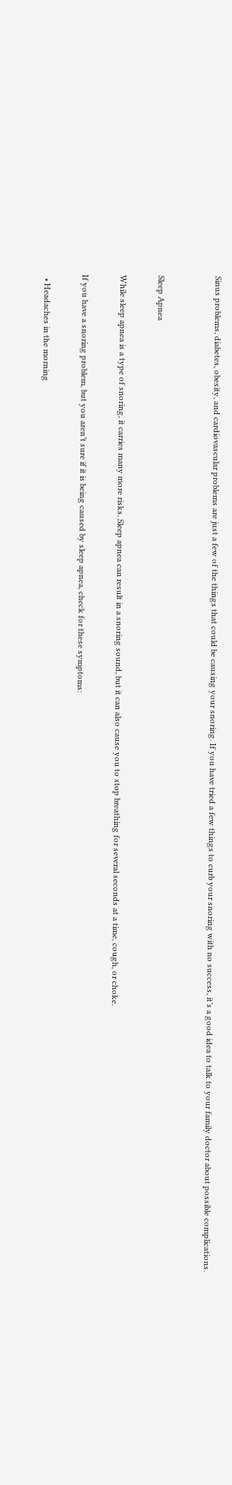Sinus problems, diabetes, obesity, and cardiovascular problems are just a few of the things that could be causing your snoring. If you have tried a few things to curb your snoring with no success, it’s a good idea to talk to your family doctor about possible complications.


Sleep Apnea

While sleep apnea is a type of snoring, it carries many more risks. Sleep apnea can result in a snoring sound, but it can also cause you to stop breathing for several seconds at a time, cough, or choke.

If you have a snoring problem, but you aren’t sure if it is being caused by sleep apnea, check for these symptoms:

  • Headaches in the morning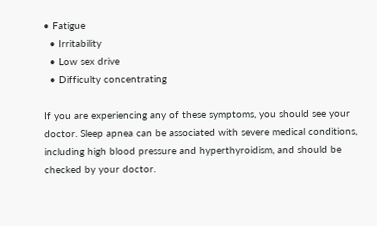• Fatigue
  • Irritability
  • Low sex drive
  • Difficulty concentrating

If you are experiencing any of these symptoms, you should see your doctor. Sleep apnea can be associated with severe medical conditions, including high blood pressure and hyperthyroidism, and should be checked by your doctor.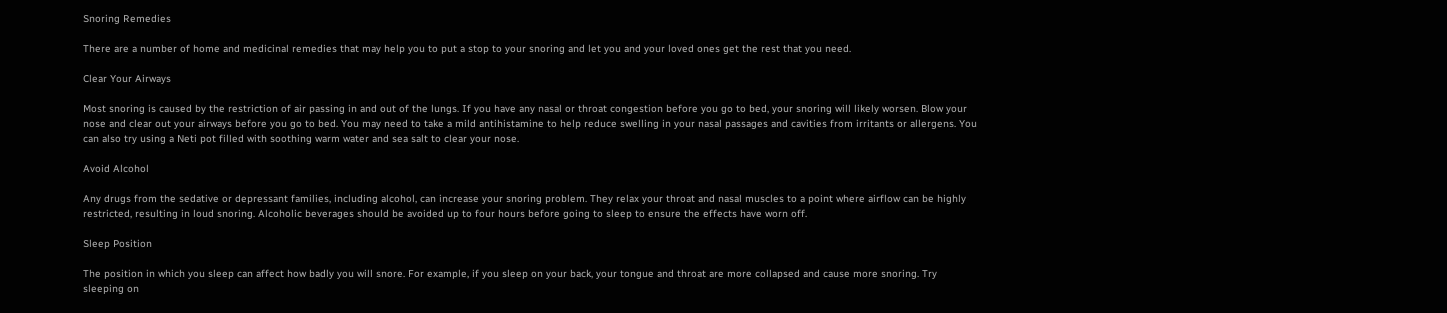Snoring Remedies

There are a number of home and medicinal remedies that may help you to put a stop to your snoring and let you and your loved ones get the rest that you need.

Clear Your Airways

Most snoring is caused by the restriction of air passing in and out of the lungs. If you have any nasal or throat congestion before you go to bed, your snoring will likely worsen. Blow your nose and clear out your airways before you go to bed. You may need to take a mild antihistamine to help reduce swelling in your nasal passages and cavities from irritants or allergens. You can also try using a Neti pot filled with soothing warm water and sea salt to clear your nose.

Avoid Alcohol

Any drugs from the sedative or depressant families, including alcohol, can increase your snoring problem. They relax your throat and nasal muscles to a point where airflow can be highly restricted, resulting in loud snoring. Alcoholic beverages should be avoided up to four hours before going to sleep to ensure the effects have worn off.

Sleep Position

The position in which you sleep can affect how badly you will snore. For example, if you sleep on your back, your tongue and throat are more collapsed and cause more snoring. Try sleeping on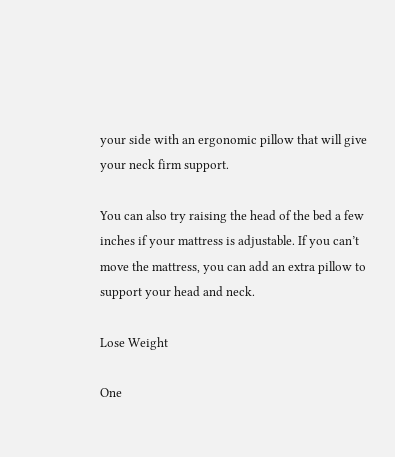your side with an ergonomic pillow that will give your neck firm support.

You can also try raising the head of the bed a few inches if your mattress is adjustable. If you can’t move the mattress, you can add an extra pillow to support your head and neck.

Lose Weight

One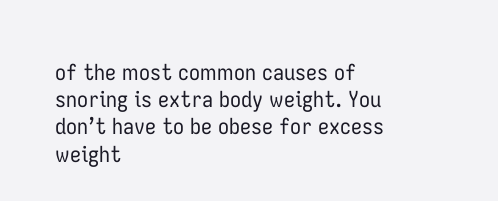of the most common causes of snoring is extra body weight. You don’t have to be obese for excess weight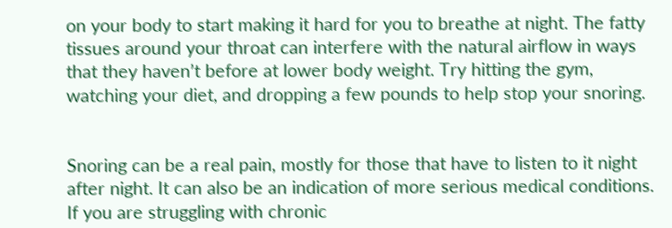on your body to start making it hard for you to breathe at night. The fatty tissues around your throat can interfere with the natural airflow in ways that they haven’t before at lower body weight. Try hitting the gym, watching your diet, and dropping a few pounds to help stop your snoring.


Snoring can be a real pain, mostly for those that have to listen to it night after night. It can also be an indication of more serious medical conditions. If you are struggling with chronic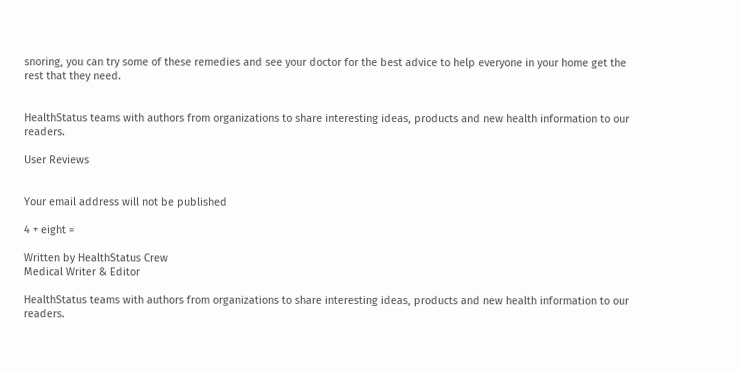snoring, you can try some of these remedies and see your doctor for the best advice to help everyone in your home get the rest that they need.


HealthStatus teams with authors from organizations to share interesting ideas, products and new health information to our readers.

User Reviews


Your email address will not be published

4 + eight =

Written by HealthStatus Crew
Medical Writer & Editor

HealthStatus teams with authors from organizations to share interesting ideas, products and new health information to our readers.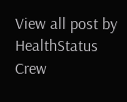View all post by HealthStatus Crew